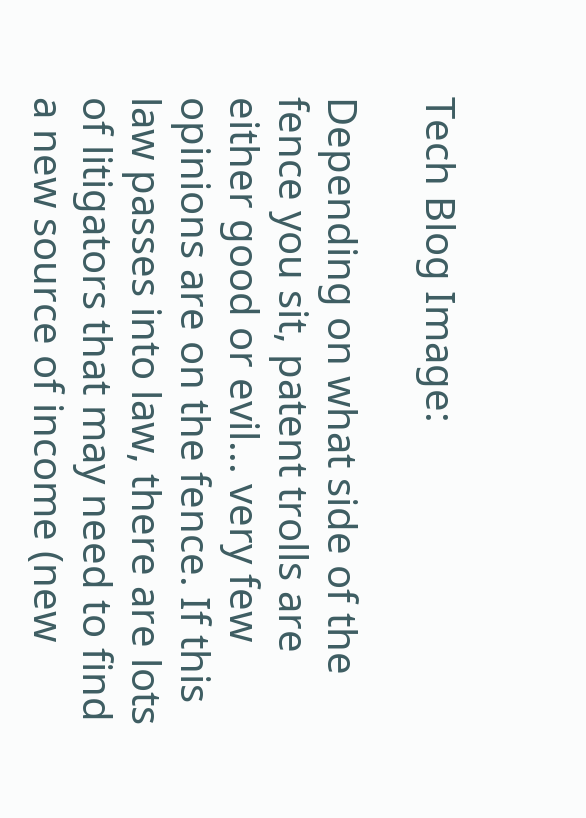Tech Blog Image:

Depending on what side of the fence you sit, patent trolls are either good or evil... very few opinions are on the fence. If this law passes into law, there are lots of litigators that may need to find a new source of income (new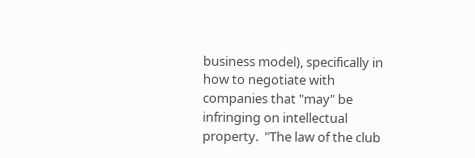business model), specifically in how to negotiate with companies that "may" be infringing on intellectual property.  "The law of the club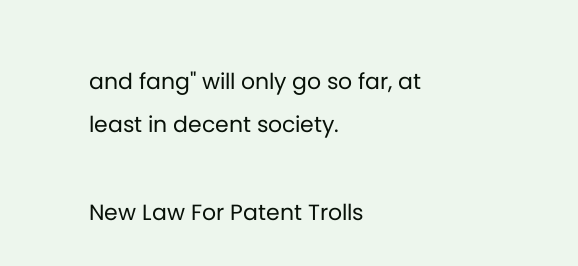and fang" will only go so far, at least in decent society.

New Law For Patent Trolls